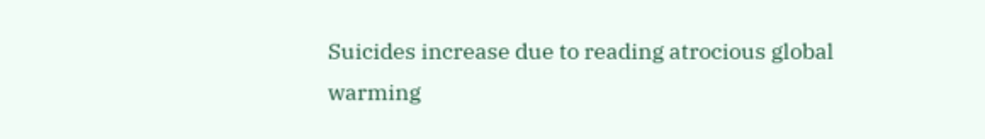Suicides increase due to reading atrocious global warming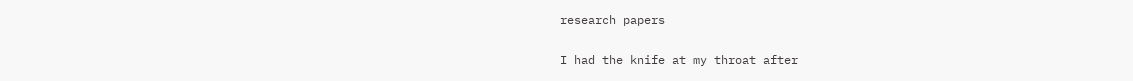research papers

I had the knife at my throat after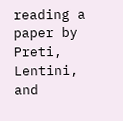reading a paper by Preti, Lentini, and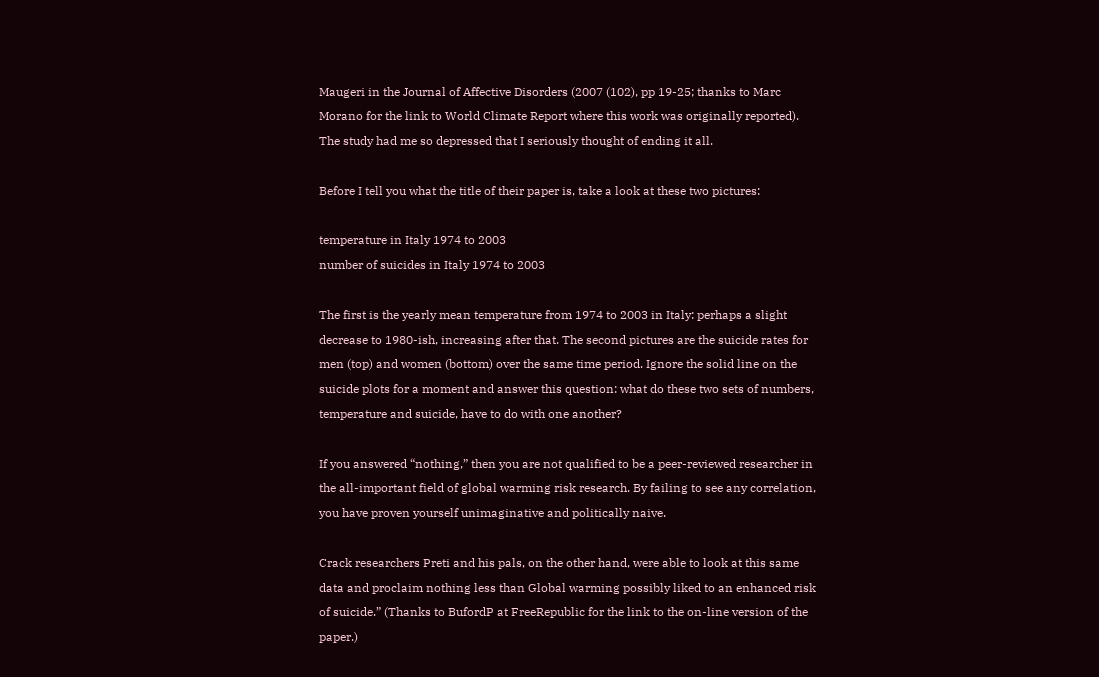Maugeri in the Journal of Affective Disorders (2007 (102), pp 19-25; thanks to Marc Morano for the link to World Climate Report where this work was originally reported). The study had me so depressed that I seriously thought of ending it all.

Before I tell you what the title of their paper is, take a look at these two pictures:

temperature in Italy 1974 to 2003
number of suicides in Italy 1974 to 2003

The first is the yearly mean temperature from 1974 to 2003 in Italy: perhaps a slight decrease to 1980-ish, increasing after that. The second pictures are the suicide rates for men (top) and women (bottom) over the same time period. Ignore the solid line on the suicide plots for a moment and answer this question: what do these two sets of numbers, temperature and suicide, have to do with one another?

If you answered “nothing,” then you are not qualified to be a peer-reviewed researcher in the all-important field of global warming risk research. By failing to see any correlation, you have proven yourself unimaginative and politically naive.

Crack researchers Preti and his pals, on the other hand, were able to look at this same data and proclaim nothing less than Global warming possibly liked to an enhanced risk of suicide.” (Thanks to BufordP at FreeRepublic for the link to the on-line version of the paper.)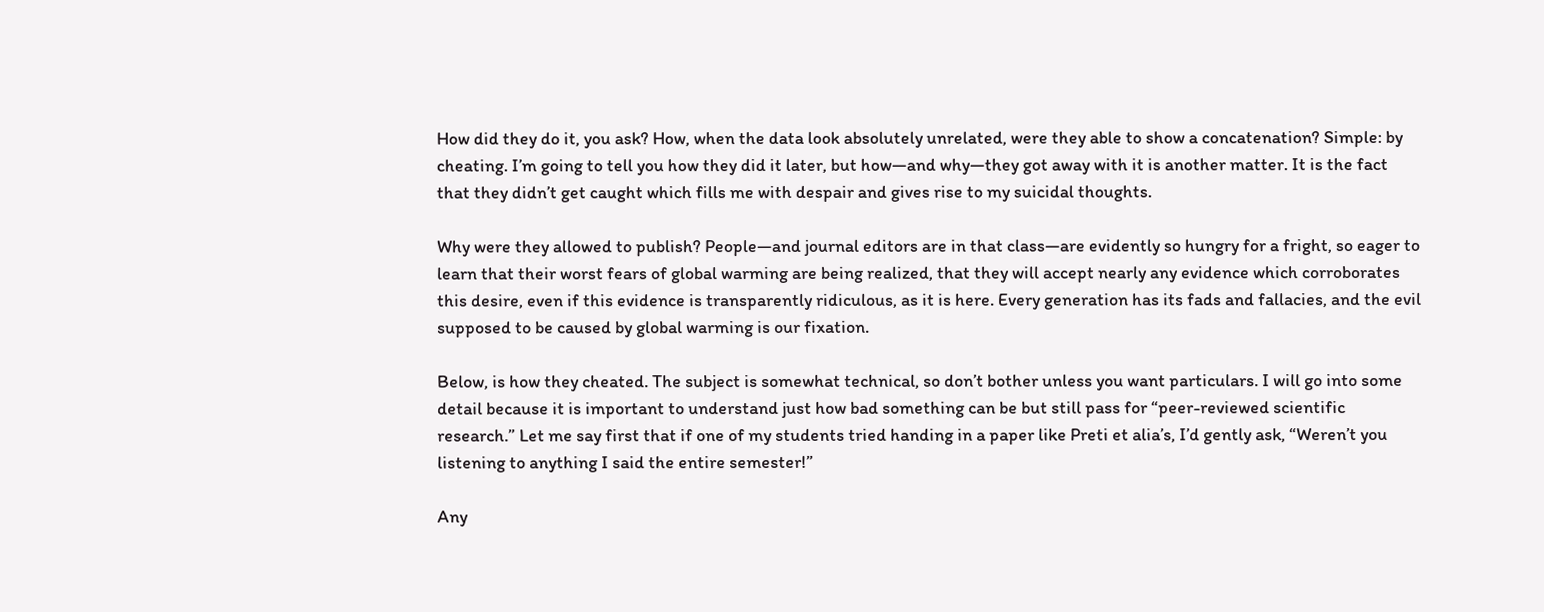How did they do it, you ask? How, when the data look absolutely unrelated, were they able to show a concatenation? Simple: by cheating. I’m going to tell you how they did it later, but how—and why—they got away with it is another matter. It is the fact that they didn’t get caught which fills me with despair and gives rise to my suicidal thoughts.

Why were they allowed to publish? People—and journal editors are in that class—are evidently so hungry for a fright, so eager to learn that their worst fears of global warming are being realized, that they will accept nearly any evidence which corroborates this desire, even if this evidence is transparently ridiculous, as it is here. Every generation has its fads and fallacies, and the evil supposed to be caused by global warming is our fixation.

Below, is how they cheated. The subject is somewhat technical, so don’t bother unless you want particulars. I will go into some detail because it is important to understand just how bad something can be but still pass for “peer-reviewed scientific research.” Let me say first that if one of my students tried handing in a paper like Preti et alia’s, I’d gently ask, “Weren’t you listening to anything I said the entire semester!”

Any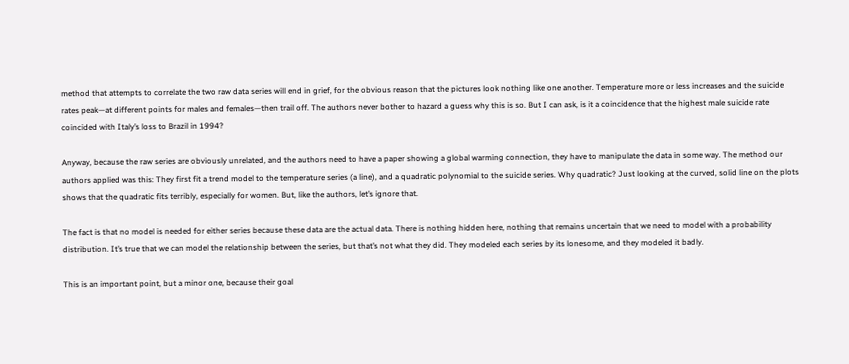method that attempts to correlate the two raw data series will end in grief, for the obvious reason that the pictures look nothing like one another. Temperature more or less increases and the suicide rates peak—at different points for males and females—then trail off. The authors never bother to hazard a guess why this is so. But I can ask, is it a coincidence that the highest male suicide rate coincided with Italy’s loss to Brazil in 1994?

Anyway, because the raw series are obviously unrelated, and the authors need to have a paper showing a global warming connection, they have to manipulate the data in some way. The method our authors applied was this: They first fit a trend model to the temperature series (a line), and a quadratic polynomial to the suicide series. Why quadratic? Just looking at the curved, solid line on the plots shows that the quadratic fits terribly, especially for women. But, like the authors, let’s ignore that.

The fact is that no model is needed for either series because these data are the actual data. There is nothing hidden here, nothing that remains uncertain that we need to model with a probability distribution. It’s true that we can model the relationship between the series, but that’s not what they did. They modeled each series by its lonesome, and they modeled it badly.

This is an important point, but a minor one, because their goal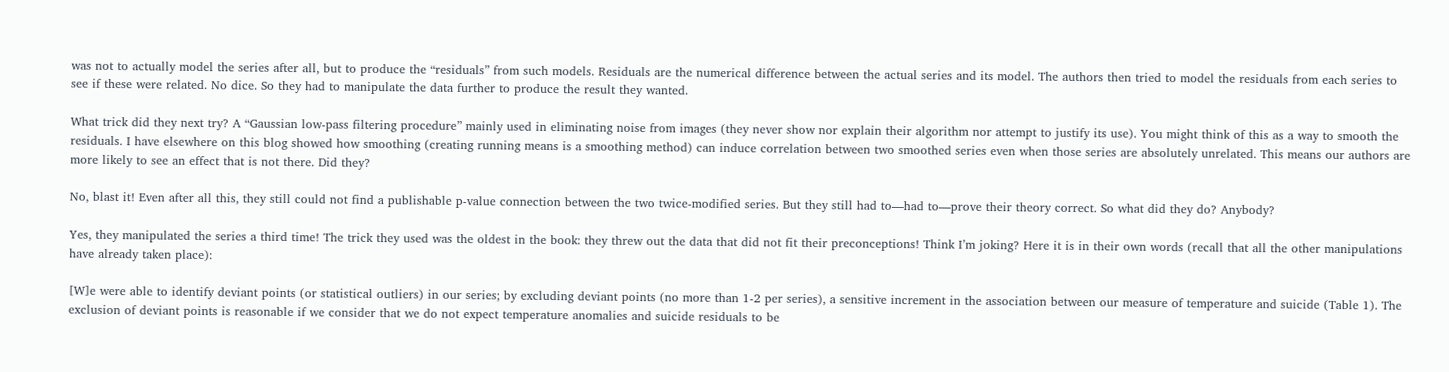was not to actually model the series after all, but to produce the “residuals” from such models. Residuals are the numerical difference between the actual series and its model. The authors then tried to model the residuals from each series to see if these were related. No dice. So they had to manipulate the data further to produce the result they wanted.

What trick did they next try? A “Gaussian low-pass filtering procedure” mainly used in eliminating noise from images (they never show nor explain their algorithm nor attempt to justify its use). You might think of this as a way to smooth the residuals. I have elsewhere on this blog showed how smoothing (creating running means is a smoothing method) can induce correlation between two smoothed series even when those series are absolutely unrelated. This means our authors are more likely to see an effect that is not there. Did they?

No, blast it! Even after all this, they still could not find a publishable p-value connection between the two twice-modified series. But they still had to—had to—prove their theory correct. So what did they do? Anybody?

Yes, they manipulated the series a third time! The trick they used was the oldest in the book: they threw out the data that did not fit their preconceptions! Think I’m joking? Here it is in their own words (recall that all the other manipulations have already taken place):

[W]e were able to identify deviant points (or statistical outliers) in our series; by excluding deviant points (no more than 1-2 per series), a sensitive increment in the association between our measure of temperature and suicide (Table 1). The exclusion of deviant points is reasonable if we consider that we do not expect temperature anomalies and suicide residuals to be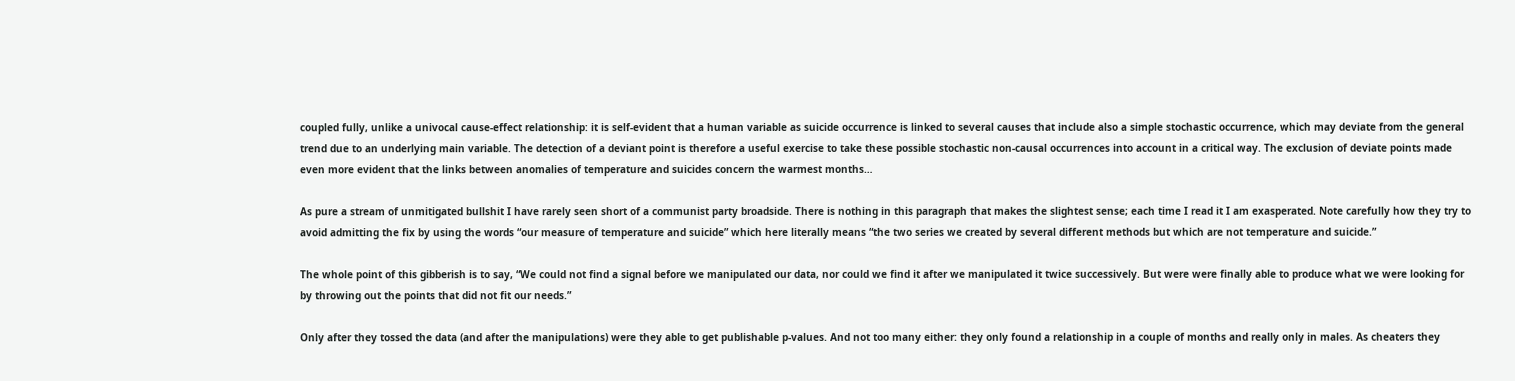coupled fully, unlike a univocal cause-effect relationship: it is self-evident that a human variable as suicide occurrence is linked to several causes that include also a simple stochastic occurrence, which may deviate from the general trend due to an underlying main variable. The detection of a deviant point is therefore a useful exercise to take these possible stochastic non-causal occurrences into account in a critical way. The exclusion of deviate points made even more evident that the links between anomalies of temperature and suicides concern the warmest months…

As pure a stream of unmitigated bullshit I have rarely seen short of a communist party broadside. There is nothing in this paragraph that makes the slightest sense; each time I read it I am exasperated. Note carefully how they try to avoid admitting the fix by using the words “our measure of temperature and suicide” which here literally means “the two series we created by several different methods but which are not temperature and suicide.”

The whole point of this gibberish is to say, “We could not find a signal before we manipulated our data, nor could we find it after we manipulated it twice successively. But were were finally able to produce what we were looking for by throwing out the points that did not fit our needs.”

Only after they tossed the data (and after the manipulations) were they able to get publishable p-values. And not too many either: they only found a relationship in a couple of months and really only in males. As cheaters they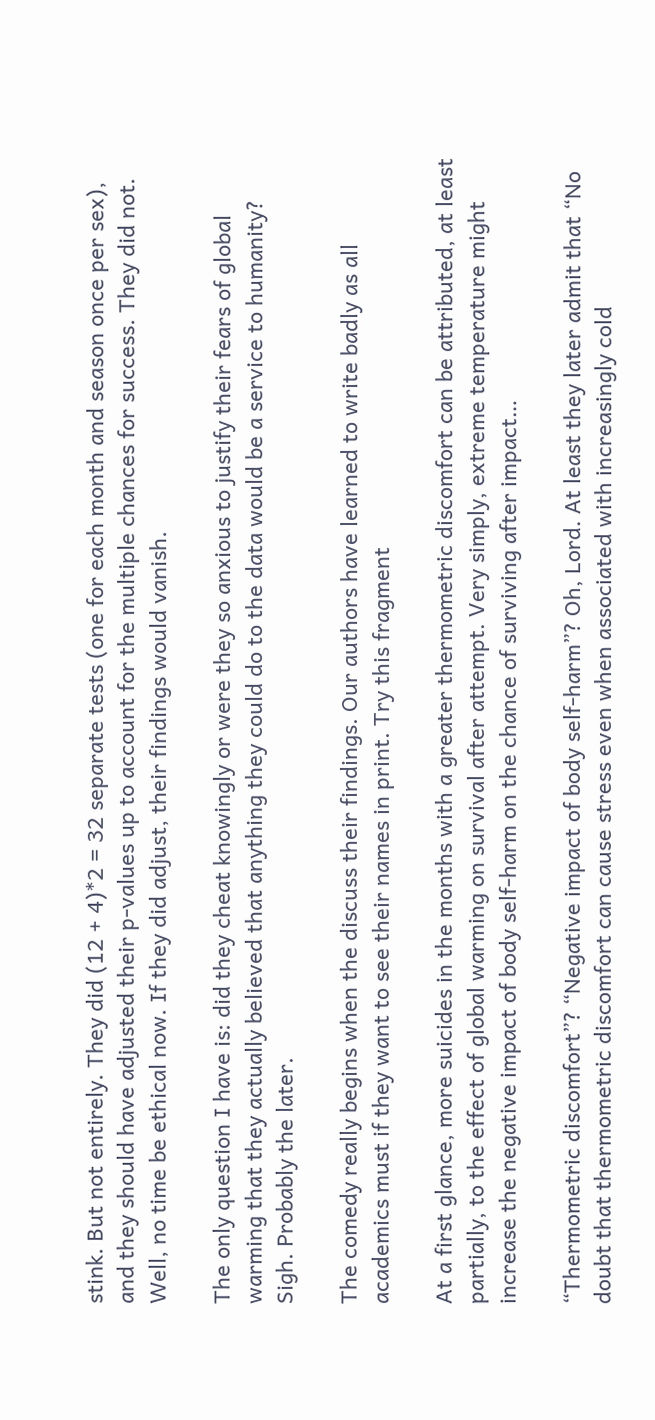stink. But not entirely. They did (12 + 4)*2 = 32 separate tests (one for each month and season once per sex), and they should have adjusted their p-values up to account for the multiple chances for success. They did not. Well, no time be ethical now. If they did adjust, their findings would vanish.

The only question I have is: did they cheat knowingly or were they so anxious to justify their fears of global warming that they actually believed that anything they could do to the data would be a service to humanity? Sigh. Probably the later.

The comedy really begins when the discuss their findings. Our authors have learned to write badly as all academics must if they want to see their names in print. Try this fragment

At a first glance, more suicides in the months with a greater thermometric discomfort can be attributed, at least partially, to the effect of global warming on survival after attempt. Very simply, extreme temperature might increase the negative impact of body self-harm on the chance of surviving after impact…

“Thermometric discomfort”? “Negative impact of body self-harm”? Oh, Lord. At least they later admit that “No doubt that thermometric discomfort can cause stress even when associated with increasingly cold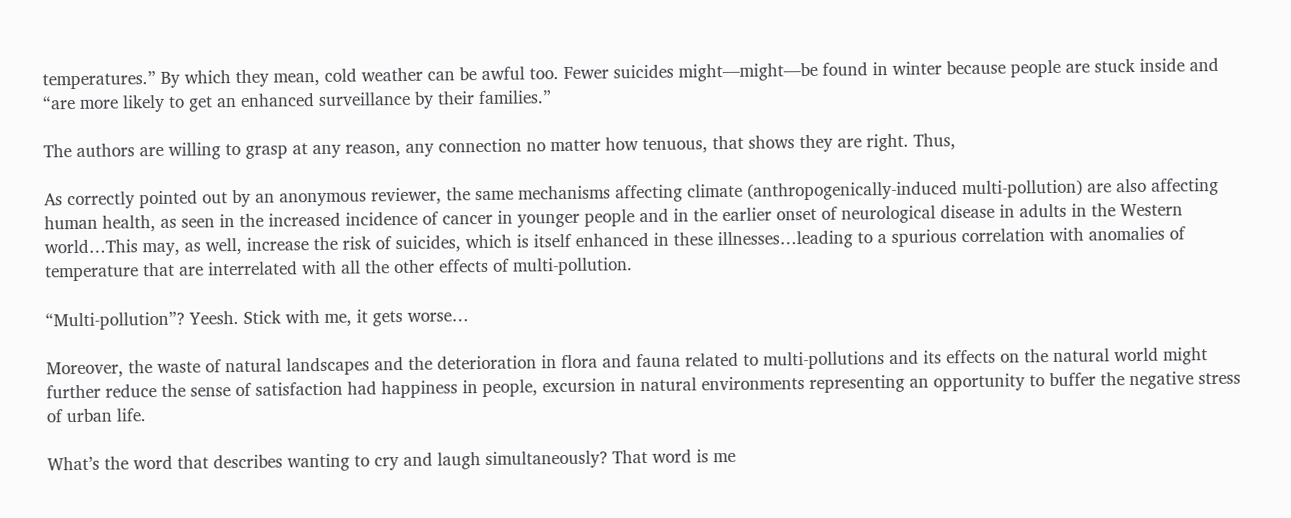temperatures.” By which they mean, cold weather can be awful too. Fewer suicides might—might—be found in winter because people are stuck inside and “are more likely to get an enhanced surveillance by their families.”

The authors are willing to grasp at any reason, any connection no matter how tenuous, that shows they are right. Thus,

As correctly pointed out by an anonymous reviewer, the same mechanisms affecting climate (anthropogenically-induced multi-pollution) are also affecting human health, as seen in the increased incidence of cancer in younger people and in the earlier onset of neurological disease in adults in the Western world…This may, as well, increase the risk of suicides, which is itself enhanced in these illnesses…leading to a spurious correlation with anomalies of temperature that are interrelated with all the other effects of multi-pollution.

“Multi-pollution”? Yeesh. Stick with me, it gets worse…

Moreover, the waste of natural landscapes and the deterioration in flora and fauna related to multi-pollutions and its effects on the natural world might further reduce the sense of satisfaction had happiness in people, excursion in natural environments representing an opportunity to buffer the negative stress of urban life.

What’s the word that describes wanting to cry and laugh simultaneously? That word is me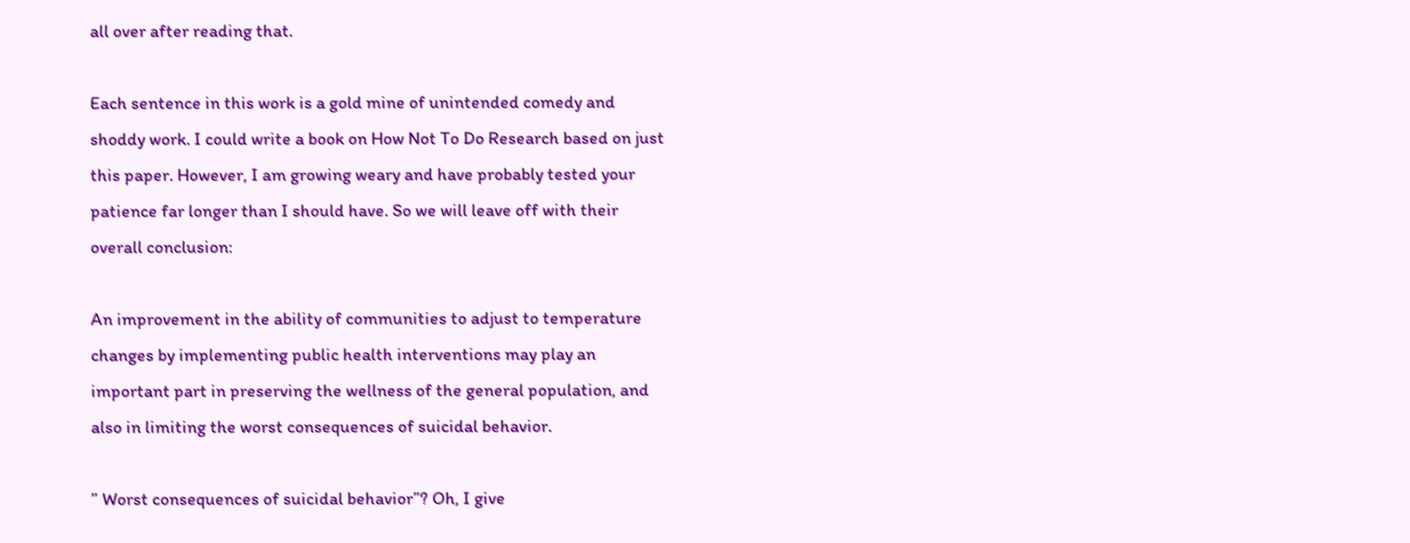all over after reading that.

Each sentence in this work is a gold mine of unintended comedy and shoddy work. I could write a book on How Not To Do Research based on just this paper. However, I am growing weary and have probably tested your patience far longer than I should have. So we will leave off with their overall conclusion:

An improvement in the ability of communities to adjust to temperature changes by implementing public health interventions may play an important part in preserving the wellness of the general population, and also in limiting the worst consequences of suicidal behavior.

” Worst consequences of suicidal behavior”? Oh, I give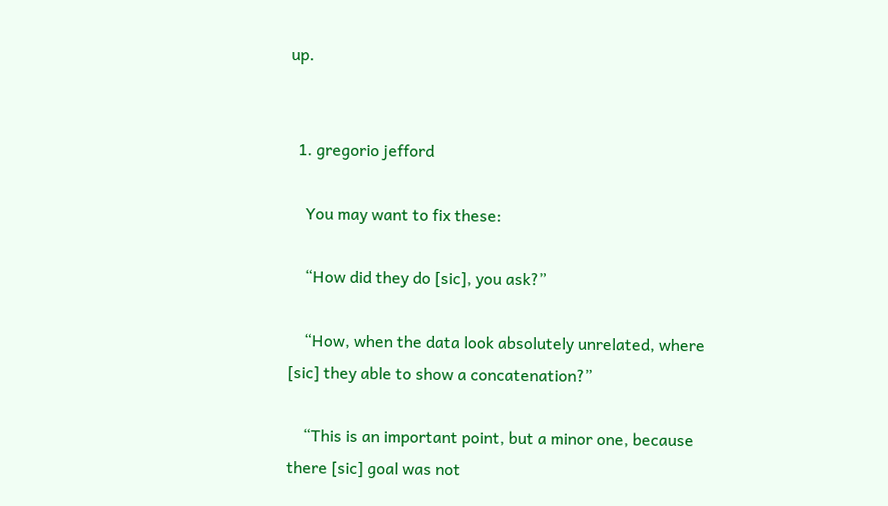up.


  1. gregorio jefford

    You may want to fix these:

    “How did they do [sic], you ask?”

    “How, when the data look absolutely unrelated, where [sic] they able to show a concatenation?”

    “This is an important point, but a minor one, because there [sic] goal was not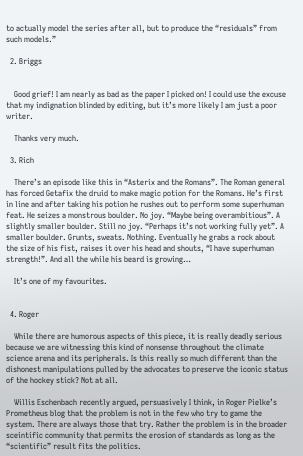to actually model the series after all, but to produce the “residuals” from such models.”

  2. Briggs


    Good grief! I am nearly as bad as the paper I picked on! I could use the excuse that my indignation blinded by editing, but it’s more likely I am just a poor writer.

    Thanks very much.

  3. Rich

    There’s an episode like this in “Asterix and the Romans”. The Roman general has forced Getafix the druid to make magic potion for the Romans. He’s first in line and after taking his potion he rushes out to perform some superhuman feat. He seizes a monstrous boulder. No joy. “Maybe being overambitious”. A slightly smaller boulder. Still no joy. “Perhaps it’s not working fully yet”. A smaller boulder. Grunts, sweats. Nothing. Eventually he grabs a rock about the size of his fist, raises it over his head and shouts, “I have superhuman strength!”. And all the while his beard is growing…

    It’s one of my favourites.


  4. Roger

    While there are humorous aspects of this piece, it is really deadly serious because we are witnessing this kind of nonsense throughout the climate science arena and its peripherals. Is this really so much different than the dishonest manipulations pulled by the advocates to preserve the iconic status of the hockey stick? Not at all.

    Willis Eschenbach recently argued, persuasively I think, in Roger Pielke’s Prometheus blog that the problem is not in the few who try to game the system. There are always those that try. Rather the problem is in the broader sceintific community that permits the erosion of standards as long as the “scientific” result fits the politics.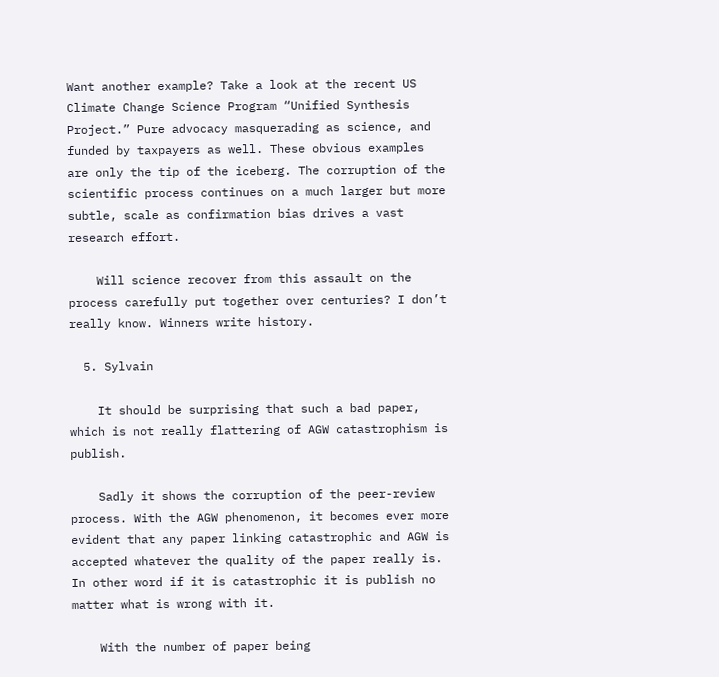Want another example? Take a look at the recent US Climate Change Science Program “Unified Synthesis Project.” Pure advocacy masquerading as science, and funded by taxpayers as well. These obvious examples are only the tip of the iceberg. The corruption of the scientific process continues on a much larger but more subtle, scale as confirmation bias drives a vast research effort.

    Will science recover from this assault on the process carefully put together over centuries? I don’t really know. Winners write history.

  5. Sylvain

    It should be surprising that such a bad paper, which is not really flattering of AGW catastrophism is publish.

    Sadly it shows the corruption of the peer-review process. With the AGW phenomenon, it becomes ever more evident that any paper linking catastrophic and AGW is accepted whatever the quality of the paper really is. In other word if it is catastrophic it is publish no matter what is wrong with it.

    With the number of paper being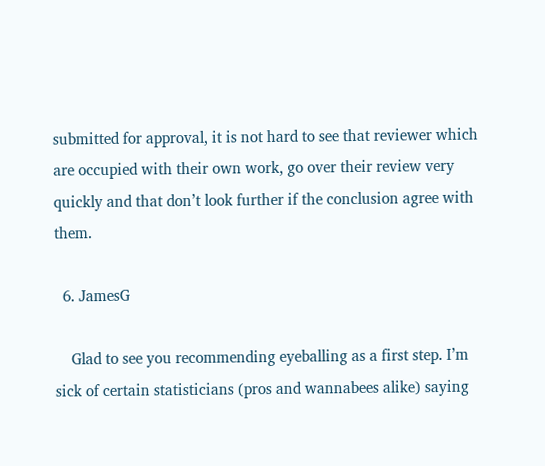submitted for approval, it is not hard to see that reviewer which are occupied with their own work, go over their review very quickly and that don’t look further if the conclusion agree with them.

  6. JamesG

    Glad to see you recommending eyeballing as a first step. I’m sick of certain statisticians (pros and wannabees alike) saying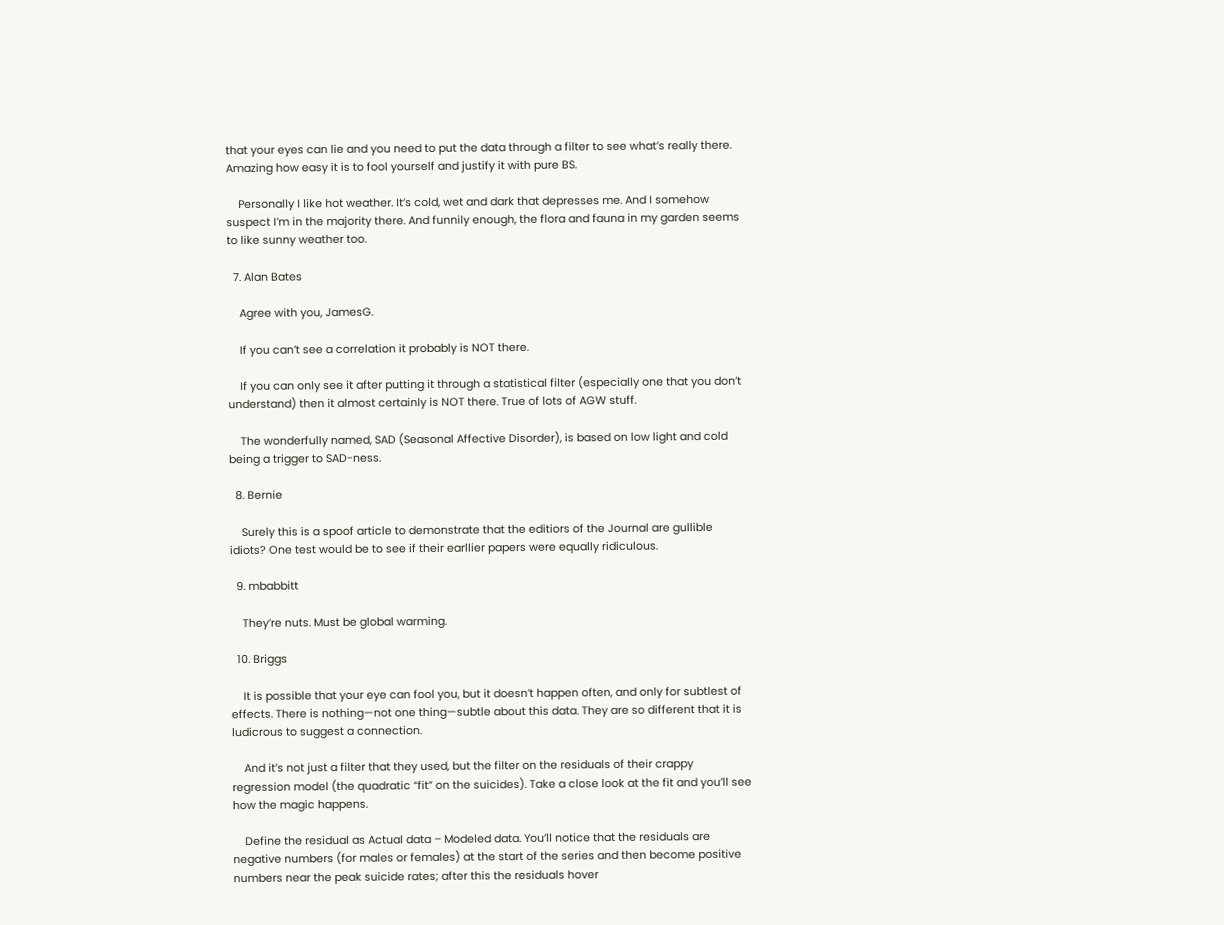that your eyes can lie and you need to put the data through a filter to see what’s really there. Amazing how easy it is to fool yourself and justify it with pure BS.

    Personally I like hot weather. It’s cold, wet and dark that depresses me. And I somehow suspect I’m in the majority there. And funnily enough, the flora and fauna in my garden seems to like sunny weather too.

  7. Alan Bates

    Agree with you, JamesG.

    If you can’t see a correlation it probably is NOT there.

    If you can only see it after putting it through a statistical filter (especially one that you don’t understand) then it almost certainly is NOT there. True of lots of AGW stuff.

    The wonderfully named, SAD (Seasonal Affective Disorder), is based on low light and cold being a trigger to SAD-ness.

  8. Bernie

    Surely this is a spoof article to demonstrate that the editiors of the Journal are gullible idiots? One test would be to see if their earllier papers were equally ridiculous.

  9. mbabbitt

    They’re nuts. Must be global warming.

  10. Briggs

    It is possible that your eye can fool you, but it doesn’t happen often, and only for subtlest of effects. There is nothing—not one thing—subtle about this data. They are so different that it is ludicrous to suggest a connection.

    And it’s not just a filter that they used, but the filter on the residuals of their crappy regression model (the quadratic “fit” on the suicides). Take a close look at the fit and you’ll see how the magic happens.

    Define the residual as Actual data – Modeled data. You’ll notice that the residuals are negative numbers (for males or females) at the start of the series and then become positive numbers near the peak suicide rates; after this the residuals hover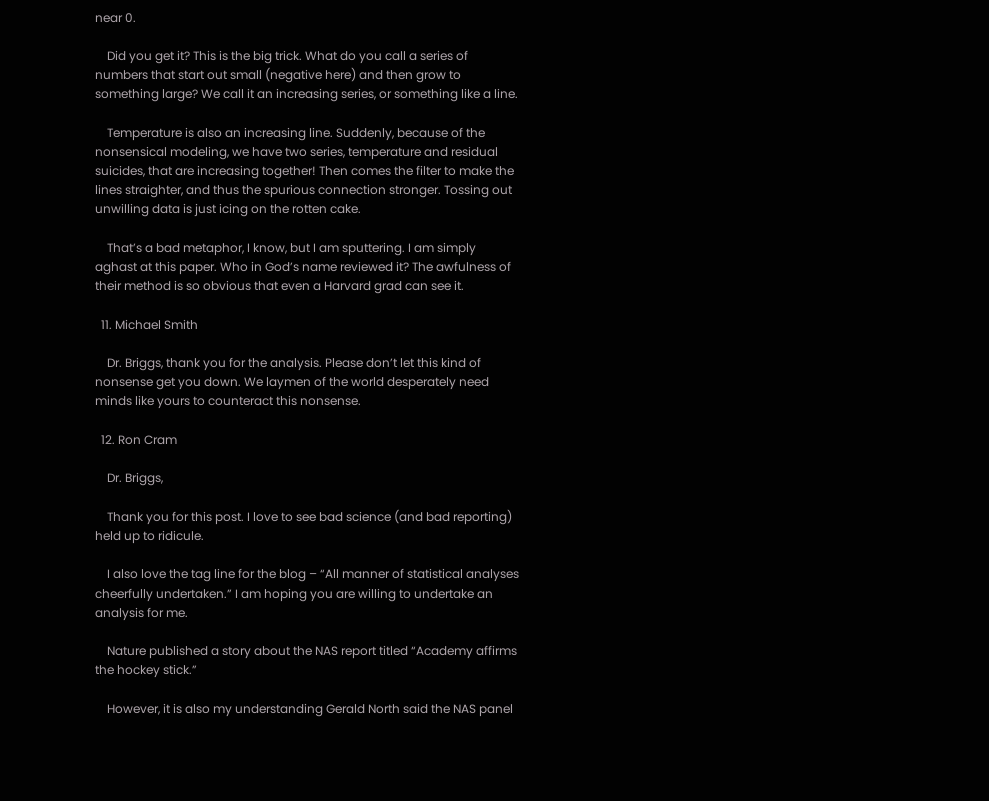near 0.

    Did you get it? This is the big trick. What do you call a series of numbers that start out small (negative here) and then grow to something large? We call it an increasing series, or something like a line.

    Temperature is also an increasing line. Suddenly, because of the nonsensical modeling, we have two series, temperature and residual suicides, that are increasing together! Then comes the filter to make the lines straighter, and thus the spurious connection stronger. Tossing out unwilling data is just icing on the rotten cake.

    That’s a bad metaphor, I know, but I am sputtering. I am simply aghast at this paper. Who in God’s name reviewed it? The awfulness of their method is so obvious that even a Harvard grad can see it.

  11. Michael Smith

    Dr. Briggs, thank you for the analysis. Please don’t let this kind of nonsense get you down. We laymen of the world desperately need minds like yours to counteract this nonsense.

  12. Ron Cram

    Dr. Briggs,

    Thank you for this post. I love to see bad science (and bad reporting) held up to ridicule.

    I also love the tag line for the blog – “All manner of statistical analyses cheerfully undertaken.” I am hoping you are willing to undertake an analysis for me.

    Nature published a story about the NAS report titled “Academy affirms the hockey stick.”

    However, it is also my understanding Gerald North said the NAS panel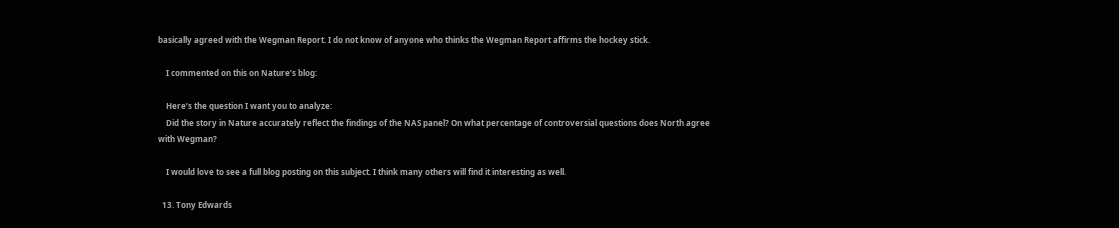basically agreed with the Wegman Report. I do not know of anyone who thinks the Wegman Report affirms the hockey stick.

    I commented on this on Nature’s blog:

    Here’s the question I want you to analyze:
    Did the story in Nature accurately reflect the findings of the NAS panel? On what percentage of controversial questions does North agree with Wegman?

    I would love to see a full blog posting on this subject. I think many others will find it interesting as well.

  13. Tony Edwards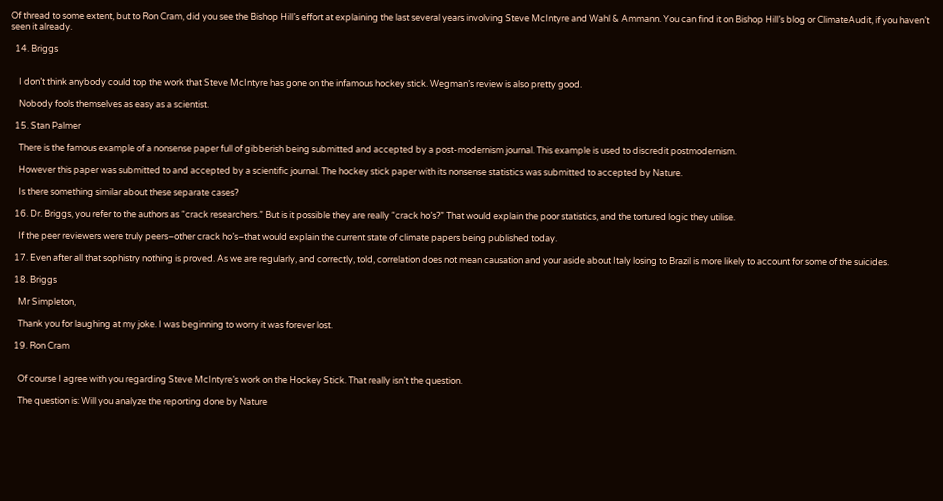Of thread to some extent, but to Ron Cram, did you see the Bishop Hill’s effort at explaining the last several years involving Steve McIntyre and Wahl & Ammann. You can find it on Bishop Hill’s blog or ClimateAudit, if you haven’t seen it already.

  14. Briggs


    I don’t think anybody could top the work that Steve McIntyre has gone on the infamous hockey stick. Wegman’s review is also pretty good.

    Nobody fools themselves as easy as a scientist.

  15. Stan Palmer

    There is the famous example of a nonsense paper full of gibberish being submitted and accepted by a post-modernism journal. This example is used to discredit postmodernism.

    However this paper was submitted to and accepted by a scientific journal. The hockey stick paper with its nonsense statistics was submitted to accepted by Nature.

    Is there something similar about these separate cases?

  16. Dr. Briggs, you refer to the authors as “crack researchers.” But is it possible they are really “crack ho’s?” That would explain the poor statistics, and the tortured logic they utilise.

    If the peer reviewers were truly peers–other crack ho’s–that would explain the current state of climate papers being published today.

  17. Even after all that sophistry nothing is proved. As we are regularly, and correctly, told, correlation does not mean causation and your aside about Italy losing to Brazil is more likely to account for some of the suicides.

  18. Briggs

    Mr Simpleton,

    Thank you for laughing at my joke. I was beginning to worry it was forever lost.

  19. Ron Cram


    Of course I agree with you regarding Steve McIntyre’s work on the Hockey Stick. That really isn’t the question.

    The question is: Will you analyze the reporting done by Nature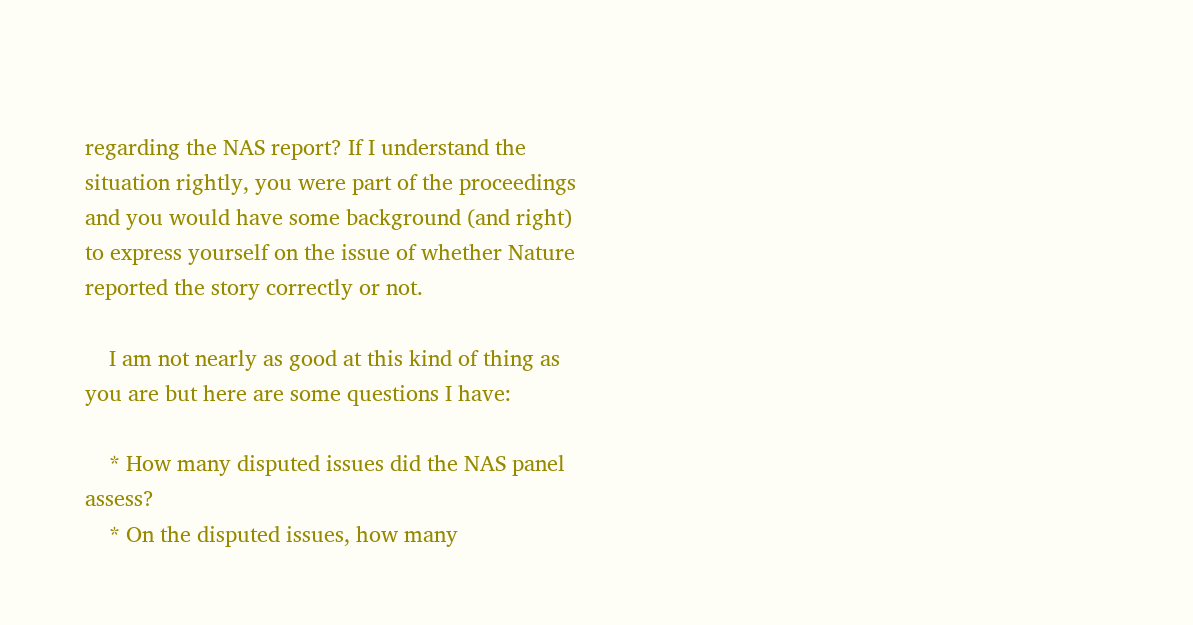regarding the NAS report? If I understand the situation rightly, you were part of the proceedings and you would have some background (and right) to express yourself on the issue of whether Nature reported the story correctly or not.

    I am not nearly as good at this kind of thing as you are but here are some questions I have:

    * How many disputed issues did the NAS panel assess?
    * On the disputed issues, how many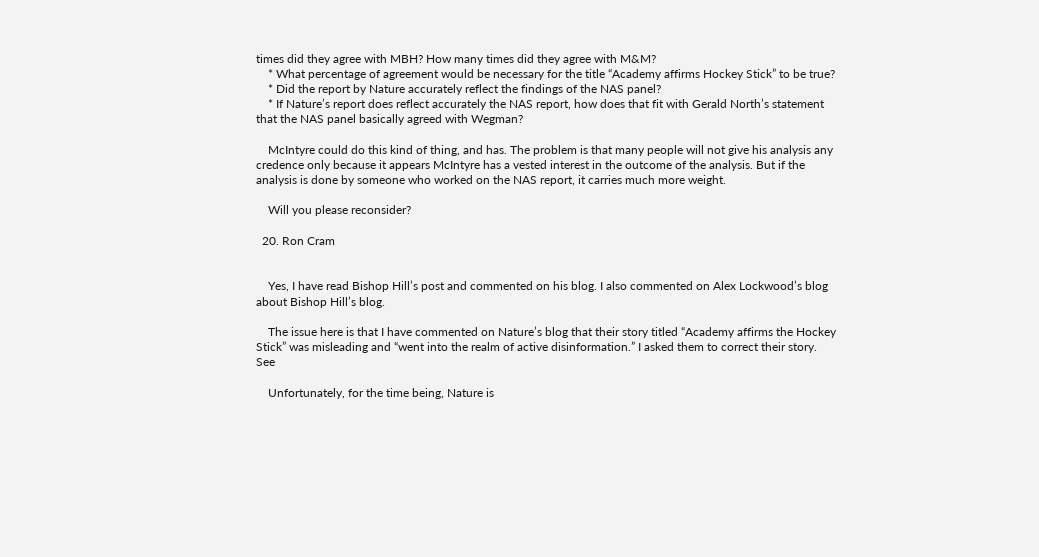times did they agree with MBH? How many times did they agree with M&M?
    * What percentage of agreement would be necessary for the title “Academy affirms Hockey Stick” to be true?
    * Did the report by Nature accurately reflect the findings of the NAS panel?
    * If Nature’s report does reflect accurately the NAS report, how does that fit with Gerald North’s statement that the NAS panel basically agreed with Wegman?

    McIntyre could do this kind of thing, and has. The problem is that many people will not give his analysis any credence only because it appears McIntyre has a vested interest in the outcome of the analysis. But if the analysis is done by someone who worked on the NAS report, it carries much more weight.

    Will you please reconsider?

  20. Ron Cram


    Yes, I have read Bishop Hill’s post and commented on his blog. I also commented on Alex Lockwood’s blog about Bishop Hill’s blog.

    The issue here is that I have commented on Nature’s blog that their story titled “Academy affirms the Hockey Stick” was misleading and “went into the realm of active disinformation.” I asked them to correct their story. See

    Unfortunately, for the time being, Nature is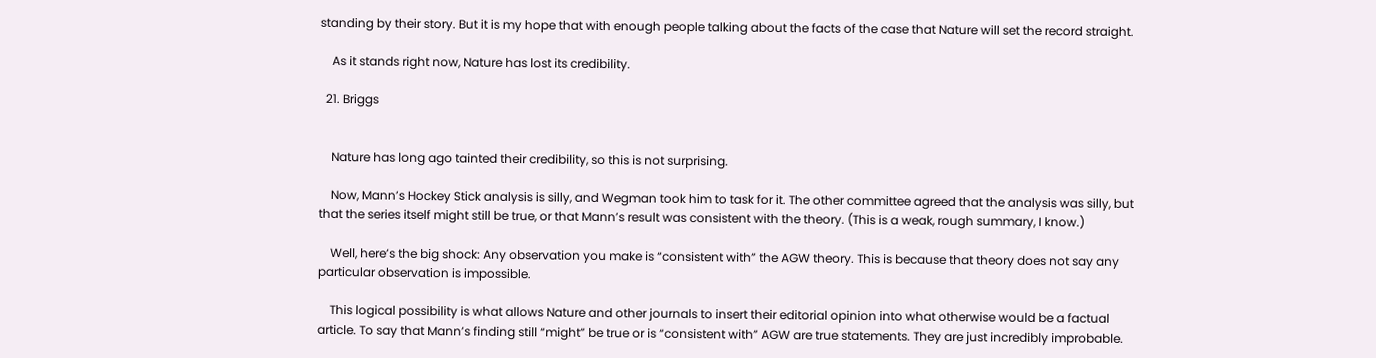standing by their story. But it is my hope that with enough people talking about the facts of the case that Nature will set the record straight.

    As it stands right now, Nature has lost its credibility.

  21. Briggs


    Nature has long ago tainted their credibility, so this is not surprising.

    Now, Mann’s Hockey Stick analysis is silly, and Wegman took him to task for it. The other committee agreed that the analysis was silly, but that the series itself might still be true, or that Mann’s result was consistent with the theory. (This is a weak, rough summary, I know.)

    Well, here’s the big shock: Any observation you make is “consistent with” the AGW theory. This is because that theory does not say any particular observation is impossible.

    This logical possibility is what allows Nature and other journals to insert their editorial opinion into what otherwise would be a factual article. To say that Mann’s finding still “might” be true or is “consistent with” AGW are true statements. They are just incredibly improbable.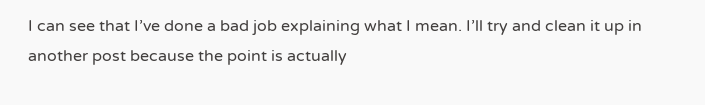I can see that I’ve done a bad job explaining what I mean. I’ll try and clean it up in another post because the point is actually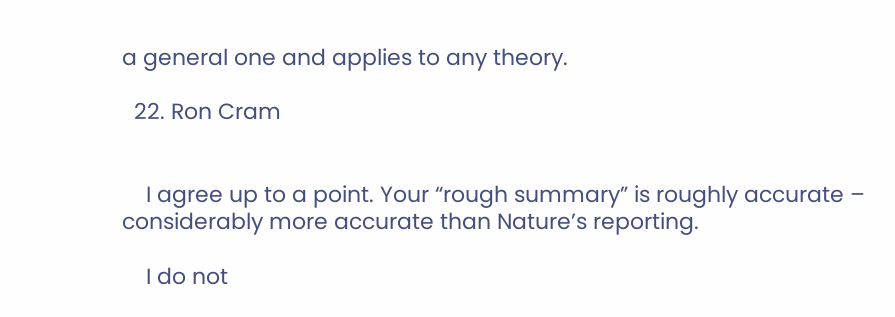a general one and applies to any theory.

  22. Ron Cram


    I agree up to a point. Your “rough summary” is roughly accurate – considerably more accurate than Nature’s reporting.

    I do not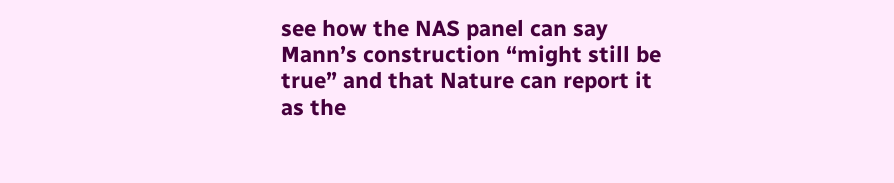see how the NAS panel can say Mann’s construction “might still be true” and that Nature can report it as the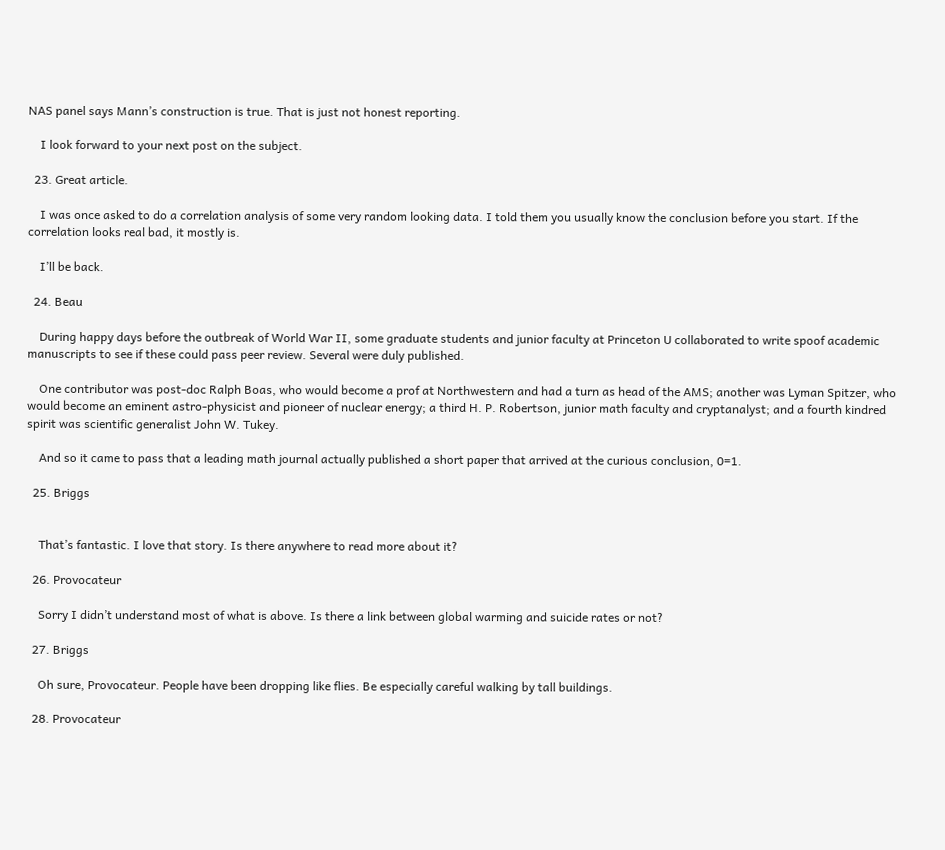NAS panel says Mann’s construction is true. That is just not honest reporting.

    I look forward to your next post on the subject.

  23. Great article.

    I was once asked to do a correlation analysis of some very random looking data. I told them you usually know the conclusion before you start. If the correlation looks real bad, it mostly is.

    I’ll be back.

  24. Beau

    During happy days before the outbreak of World War II, some graduate students and junior faculty at Princeton U collaborated to write spoof academic manuscripts to see if these could pass peer review. Several were duly published.

    One contributor was post-doc Ralph Boas, who would become a prof at Northwestern and had a turn as head of the AMS; another was Lyman Spitzer, who would become an eminent astro-physicist and pioneer of nuclear energy; a third H. P. Robertson, junior math faculty and cryptanalyst; and a fourth kindred spirit was scientific generalist John W. Tukey.

    And so it came to pass that a leading math journal actually published a short paper that arrived at the curious conclusion, 0=1.

  25. Briggs


    That’s fantastic. I love that story. Is there anywhere to read more about it?

  26. Provocateur

    Sorry I didn’t understand most of what is above. Is there a link between global warming and suicide rates or not?

  27. Briggs

    Oh sure, Provocateur. People have been dropping like flies. Be especially careful walking by tall buildings.

  28. Provocateur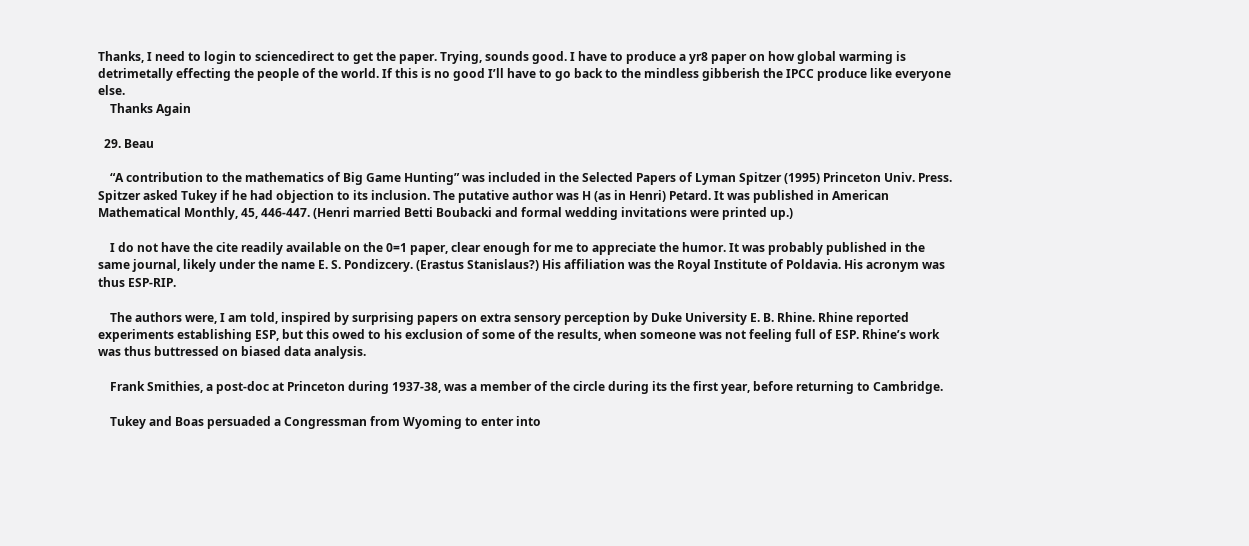Thanks, I need to login to sciencedirect to get the paper. Trying, sounds good. I have to produce a yr8 paper on how global warming is detrimetally effecting the people of the world. If this is no good I’ll have to go back to the mindless gibberish the IPCC produce like everyone else.
    Thanks Again

  29. Beau

    “A contribution to the mathematics of Big Game Hunting” was included in the Selected Papers of Lyman Spitzer (1995) Princeton Univ. Press. Spitzer asked Tukey if he had objection to its inclusion. The putative author was H (as in Henri) Petard. It was published in American Mathematical Monthly, 45, 446-447. (Henri married Betti Boubacki and formal wedding invitations were printed up.)

    I do not have the cite readily available on the 0=1 paper, clear enough for me to appreciate the humor. It was probably published in the same journal, likely under the name E. S. Pondizcery. (Erastus Stanislaus?) His affiliation was the Royal Institute of Poldavia. His acronym was thus ESP-RIP.

    The authors were, I am told, inspired by surprising papers on extra sensory perception by Duke University E. B. Rhine. Rhine reported experiments establishing ESP, but this owed to his exclusion of some of the results, when someone was not feeling full of ESP. Rhine’s work was thus buttressed on biased data analysis.

    Frank Smithies, a post-doc at Princeton during 1937-38, was a member of the circle during its the first year, before returning to Cambridge.

    Tukey and Boas persuaded a Congressman from Wyoming to enter into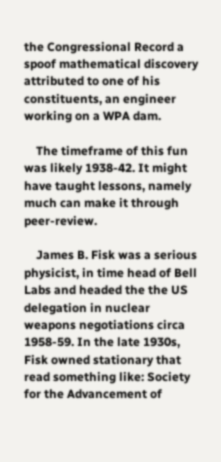the Congressional Record a spoof mathematical discovery attributed to one of his constituents, an engineer working on a WPA dam.

    The timeframe of this fun was likely 1938-42. It might have taught lessons, namely much can make it through peer-review.

    James B. Fisk was a serious physicist, in time head of Bell Labs and headed the the US delegation in nuclear weapons negotiations circa 1958-59. In the late 1930s, Fisk owned stationary that read something like: Society for the Advancement of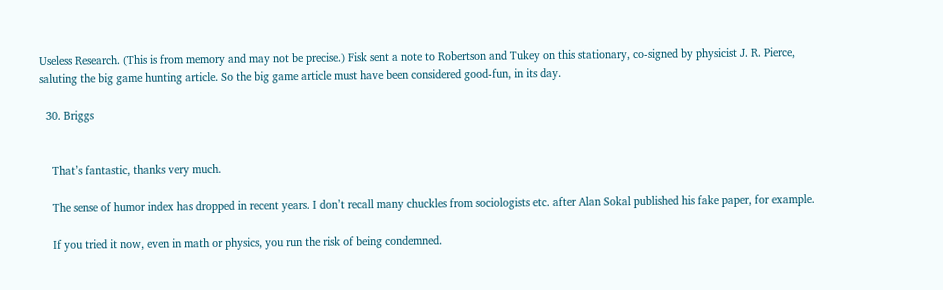Useless Research. (This is from memory and may not be precise.) Fisk sent a note to Robertson and Tukey on this stationary, co-signed by physicist J. R. Pierce, saluting the big game hunting article. So the big game article must have been considered good-fun, in its day.

  30. Briggs


    That’s fantastic, thanks very much.

    The sense of humor index has dropped in recent years. I don’t recall many chuckles from sociologists etc. after Alan Sokal published his fake paper, for example.

    If you tried it now, even in math or physics, you run the risk of being condemned.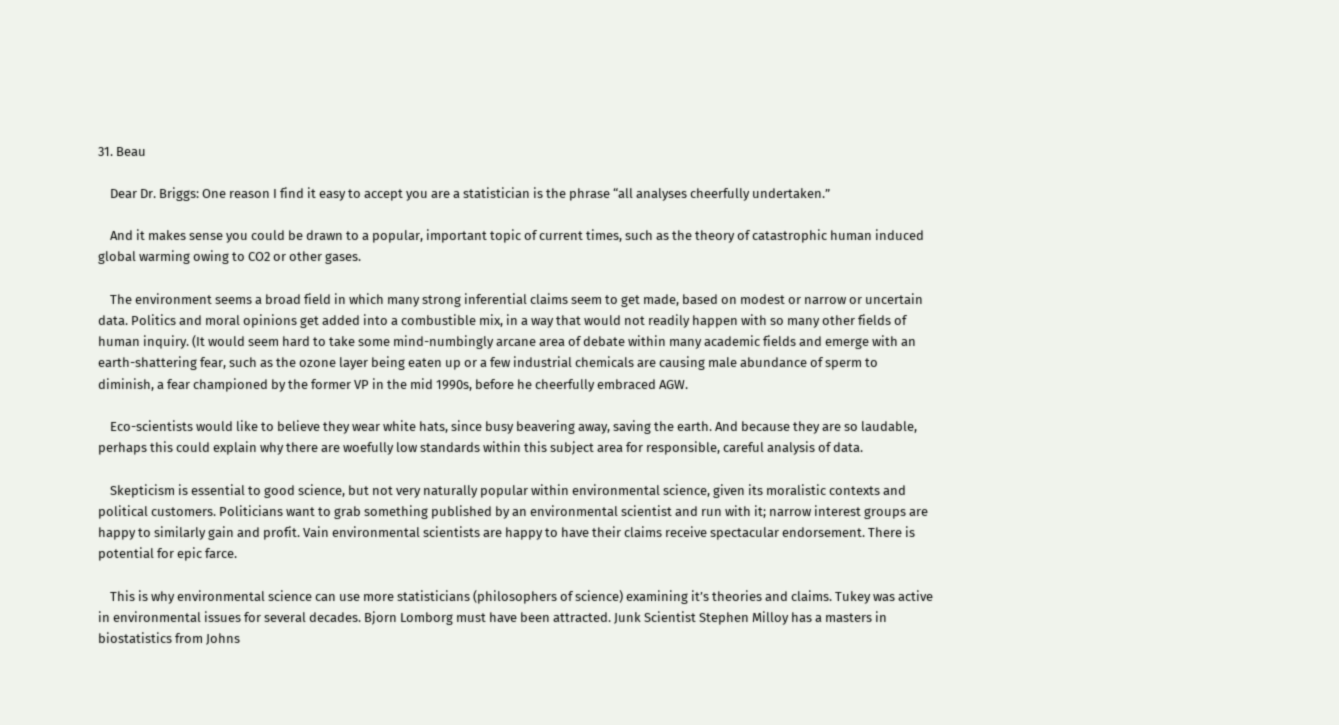31. Beau

    Dear Dr. Briggs: One reason I find it easy to accept you are a statistician is the phrase “all analyses cheerfully undertaken.”

    And it makes sense you could be drawn to a popular, important topic of current times, such as the theory of catastrophic human induced global warming owing to CO2 or other gases.

    The environment seems a broad field in which many strong inferential claims seem to get made, based on modest or narrow or uncertain data. Politics and moral opinions get added into a combustible mix, in a way that would not readily happen with so many other fields of human inquiry. (It would seem hard to take some mind-numbingly arcane area of debate within many academic fields and emerge with an earth-shattering fear, such as the ozone layer being eaten up or a few industrial chemicals are causing male abundance of sperm to diminish, a fear championed by the former VP in the mid 1990s, before he cheerfully embraced AGW.

    Eco-scientists would like to believe they wear white hats, since busy beavering away, saving the earth. And because they are so laudable, perhaps this could explain why there are woefully low standards within this subject area for responsible, careful analysis of data.

    Skepticism is essential to good science, but not very naturally popular within environmental science, given its moralistic contexts and political customers. Politicians want to grab something published by an environmental scientist and run with it; narrow interest groups are happy to similarly gain and profit. Vain environmental scientists are happy to have their claims receive spectacular endorsement. There is potential for epic farce.

    This is why environmental science can use more statisticians (philosophers of science) examining it’s theories and claims. Tukey was active in environmental issues for several decades. Bjorn Lomborg must have been attracted. Junk Scientist Stephen Milloy has a masters in biostatistics from Johns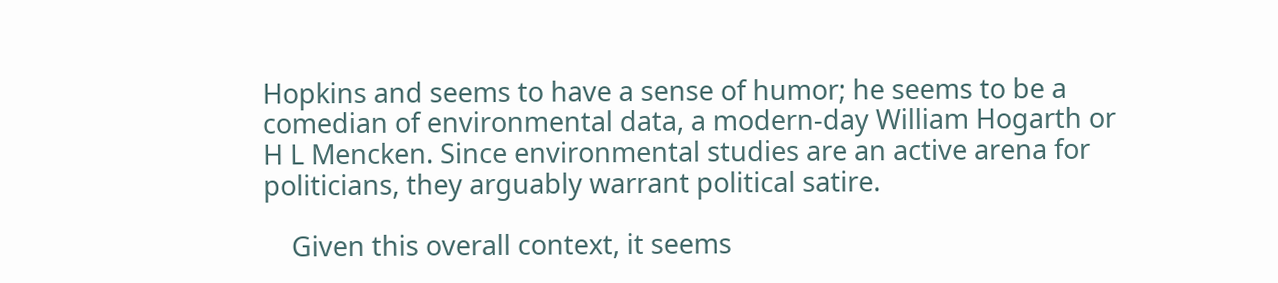Hopkins and seems to have a sense of humor; he seems to be a comedian of environmental data, a modern-day William Hogarth or H L Mencken. Since environmental studies are an active arena for politicians, they arguably warrant political satire.

    Given this overall context, it seems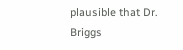plausible that Dr. Briggs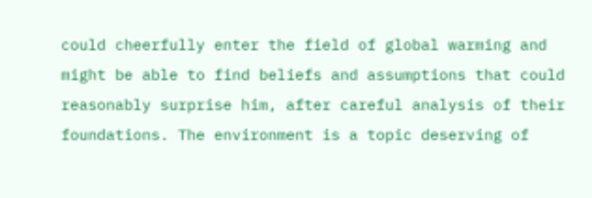could cheerfully enter the field of global warming and might be able to find beliefs and assumptions that could reasonably surprise him, after careful analysis of their foundations. The environment is a topic deserving of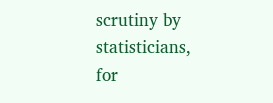scrutiny by statisticians, for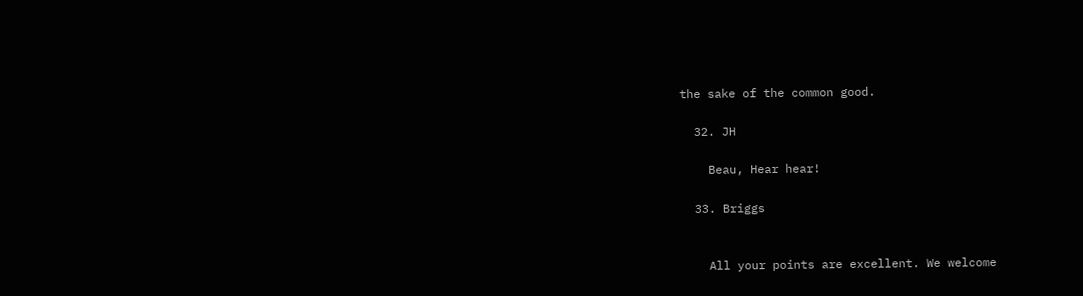the sake of the common good.

  32. JH

    Beau, Hear hear!

  33. Briggs


    All your points are excellent. We welcome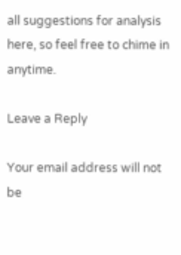all suggestions for analysis here, so feel free to chime in anytime.

Leave a Reply

Your email address will not be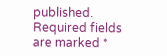published. Required fields are marked *